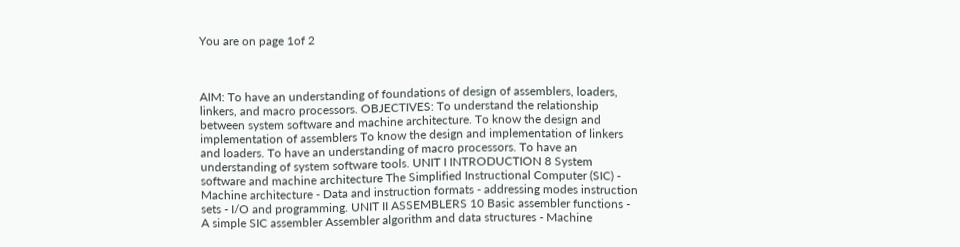You are on page 1of 2



AIM: To have an understanding of foundations of design of assemblers, loaders, linkers, and macro processors. OBJECTIVES: To understand the relationship between system software and machine architecture. To know the design and implementation of assemblers To know the design and implementation of linkers and loaders. To have an understanding of macro processors. To have an understanding of system software tools. UNIT I INTRODUCTION 8 System software and machine architecture The Simplified Instructional Computer (SIC) - Machine architecture - Data and instruction formats - addressing modes instruction sets - I/O and programming. UNIT II ASSEMBLERS 10 Basic assembler functions - A simple SIC assembler Assembler algorithm and data structures - Machine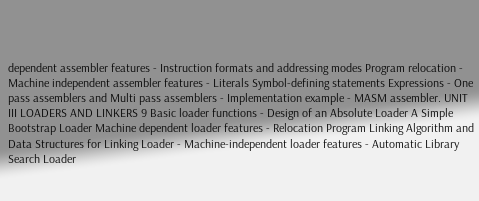dependent assembler features - Instruction formats and addressing modes Program relocation - Machine independent assembler features - Literals Symbol-defining statements Expressions - One pass assemblers and Multi pass assemblers - Implementation example - MASM assembler. UNIT III LOADERS AND LINKERS 9 Basic loader functions - Design of an Absolute Loader A Simple Bootstrap Loader Machine dependent loader features - Relocation Program Linking Algorithm and Data Structures for Linking Loader - Machine-independent loader features - Automatic Library Search Loader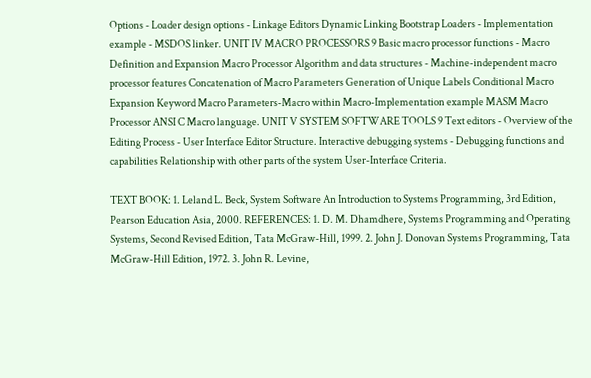Options - Loader design options - Linkage Editors Dynamic Linking Bootstrap Loaders - Implementation example - MSDOS linker. UNIT IV MACRO PROCESSORS 9 Basic macro processor functions - Macro Definition and Expansion Macro Processor Algorithm and data structures - Machine-independent macro processor features Concatenation of Macro Parameters Generation of Unique Labels Conditional Macro Expansion Keyword Macro Parameters-Macro within Macro-Implementation example MASM Macro Processor ANSI C Macro language. UNIT V SYSTEM SOFTWARE TOOLS 9 Text editors - Overview of the Editing Process - User Interface Editor Structure. Interactive debugging systems - Debugging functions and capabilities Relationship with other parts of the system User-Interface Criteria.

TEXT BOOK: 1. Leland L. Beck, System Software An Introduction to Systems Programming, 3rd Edition, Pearson Education Asia, 2000. REFERENCES: 1. D. M. Dhamdhere, Systems Programming and Operating Systems, Second Revised Edition, Tata McGraw-Hill, 1999. 2. John J. Donovan Systems Programming, Tata McGraw-Hill Edition, 1972. 3. John R. Levine,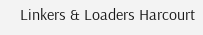Linkers & Loaders Harcourt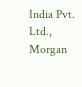India Pvt. Ltd., Morgan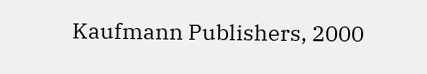Kaufmann Publishers, 2000